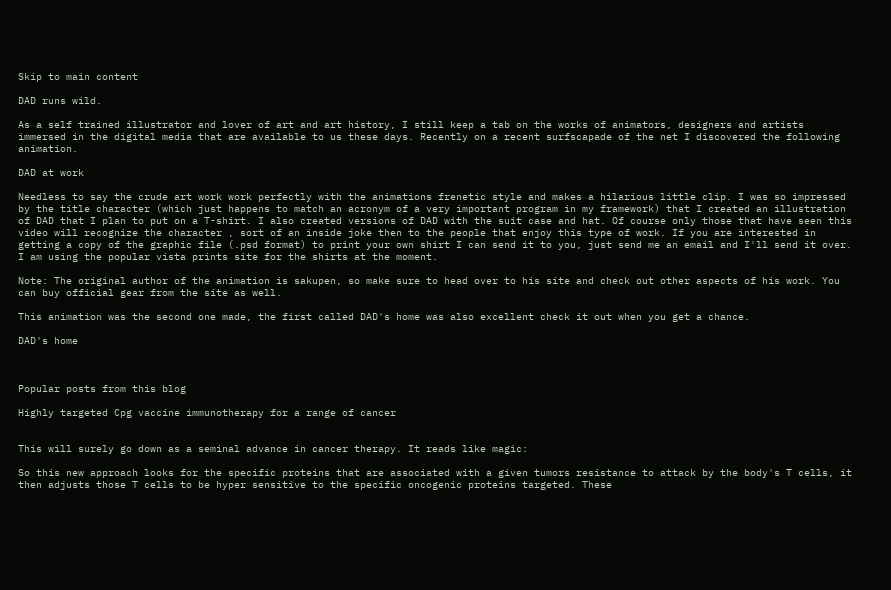Skip to main content

DAD runs wild.

As a self trained illustrator and lover of art and art history, I still keep a tab on the works of animators, designers and artists immersed in the digital media that are available to us these days. Recently on a recent surfscapade of the net I discovered the following animation.

DAD at work

Needless to say the crude art work work perfectly with the animations frenetic style and makes a hilarious little clip. I was so impressed by the title character (which just happens to match an acronym of a very important program in my framework) that I created an illustration of DAD that I plan to put on a T-shirt. I also created versions of DAD with the suit case and hat. Of course only those that have seen this video will recognize the character , sort of an inside joke then to the people that enjoy this type of work. If you are interested in getting a copy of the graphic file (.psd format) to print your own shirt I can send it to you, just send me an email and I'll send it over. I am using the popular vista prints site for the shirts at the moment.

Note: The original author of the animation is sakupen, so make sure to head over to his site and check out other aspects of his work. You can buy official gear from the site as well.

This animation was the second one made, the first called DAD's home was also excellent check it out when you get a chance.

DAD's home



Popular posts from this blog

Highly targeted Cpg vaccine immunotherapy for a range of cancer


This will surely go down as a seminal advance in cancer therapy. It reads like magic:

So this new approach looks for the specific proteins that are associated with a given tumors resistance to attack by the body's T cells, it then adjusts those T cells to be hyper sensitive to the specific oncogenic proteins targeted. These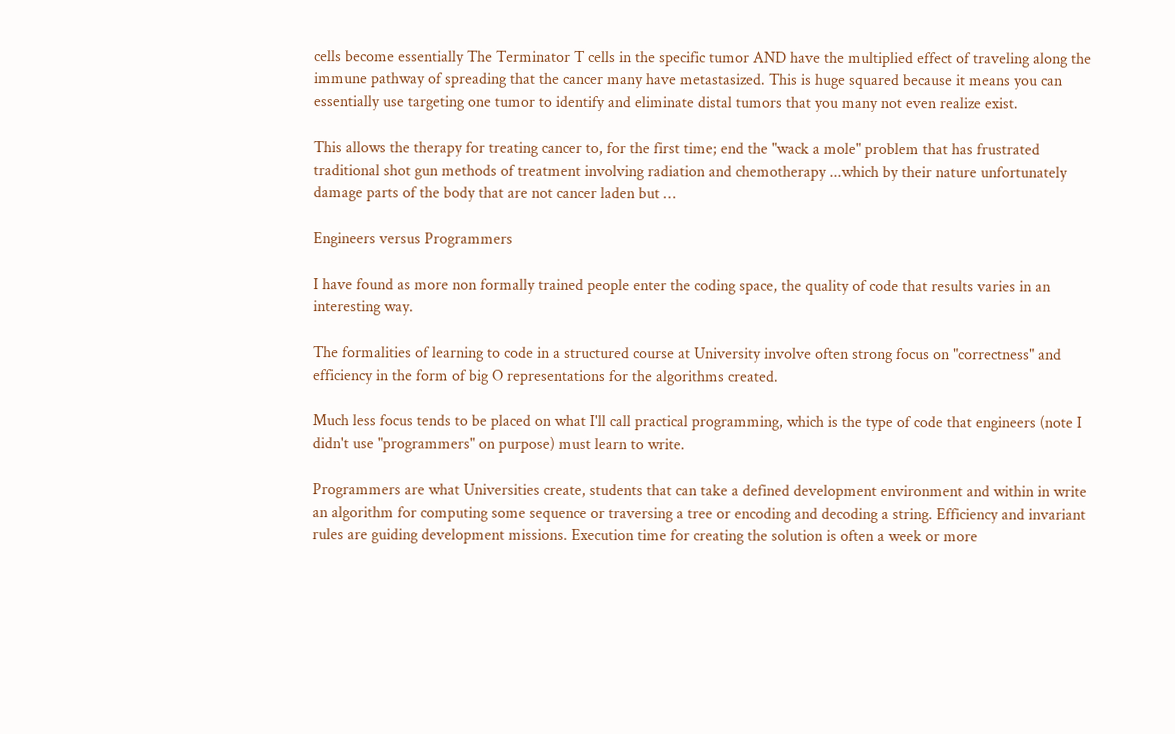cells become essentially The Terminator T cells in the specific tumor AND have the multiplied effect of traveling along the immune pathway of spreading that the cancer many have metastasized. This is huge squared because it means you can essentially use targeting one tumor to identify and eliminate distal tumors that you many not even realize exist.

This allows the therapy for treating cancer to, for the first time; end the "wack a mole" problem that has frustrated traditional shot gun methods of treatment involving radiation and chemotherapy ...which by their nature unfortunately damage parts of the body that are not cancer laden but …

Engineers versus Programmers

I have found as more non formally trained people enter the coding space, the quality of code that results varies in an interesting way.

The formalities of learning to code in a structured course at University involve often strong focus on "correctness" and efficiency in the form of big O representations for the algorithms created.

Much less focus tends to be placed on what I'll call practical programming, which is the type of code that engineers (note I didn't use "programmers" on purpose) must learn to write.

Programmers are what Universities create, students that can take a defined development environment and within in write an algorithm for computing some sequence or traversing a tree or encoding and decoding a string. Efficiency and invariant rules are guiding development missions. Execution time for creating the solution is often a week or more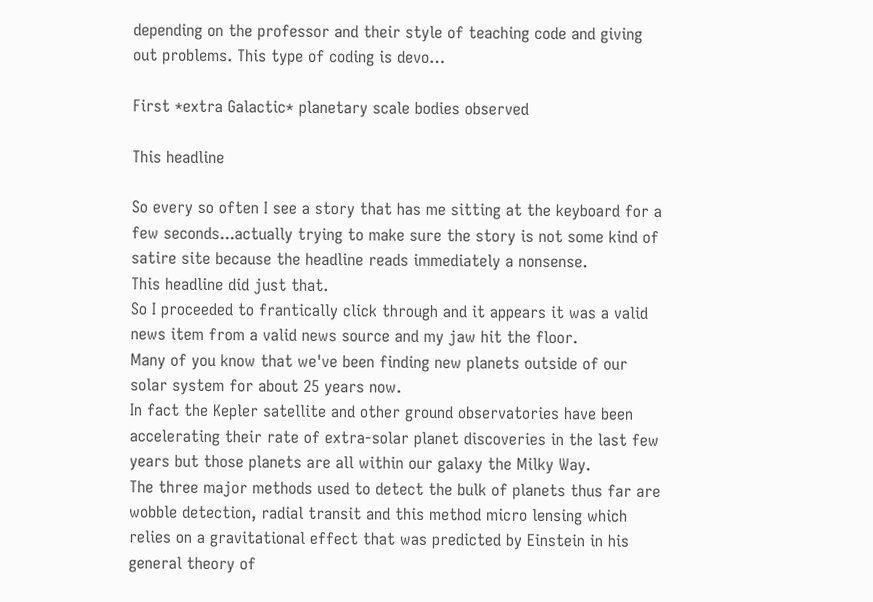depending on the professor and their style of teaching code and giving out problems. This type of coding is devo…

First *extra Galactic* planetary scale bodies observed

This headline

So every so often I see a story that has me sitting at the keyboard for a few seconds...actually trying to make sure the story is not some kind of satire site because the headline reads immediately a nonsense.
This headline did just that.
So I proceeded to frantically click through and it appears it was a valid news item from a valid news source and my jaw hit the floor.
Many of you know that we've been finding new planets outside of our solar system for about 25 years now.
In fact the Kepler satellite and other ground observatories have been accelerating their rate of extra-solar planet discoveries in the last few years but those planets are all within our galaxy the Milky Way.
The three major methods used to detect the bulk of planets thus far are wobble detection, radial transit and this method micro lensing which relies on a gravitational effect that was predicted by Einstein in his general theory of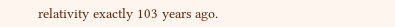relativity exactly 103 years ago.